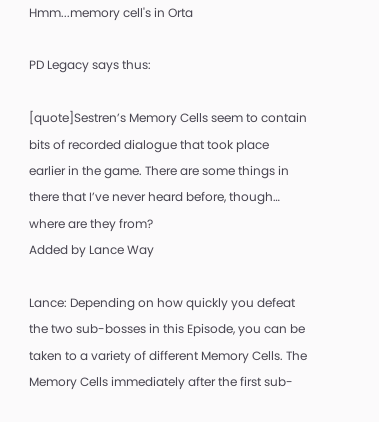Hmm...memory cell's in Orta

PD Legacy says thus:

[quote]Sestren’s Memory Cells seem to contain bits of recorded dialogue that took place earlier in the game. There are some things in there that I’ve never heard before, though… where are they from?
Added by Lance Way

Lance: Depending on how quickly you defeat the two sub-bosses in this Episode, you can be taken to a variety of different Memory Cells. The Memory Cells immediately after the first sub-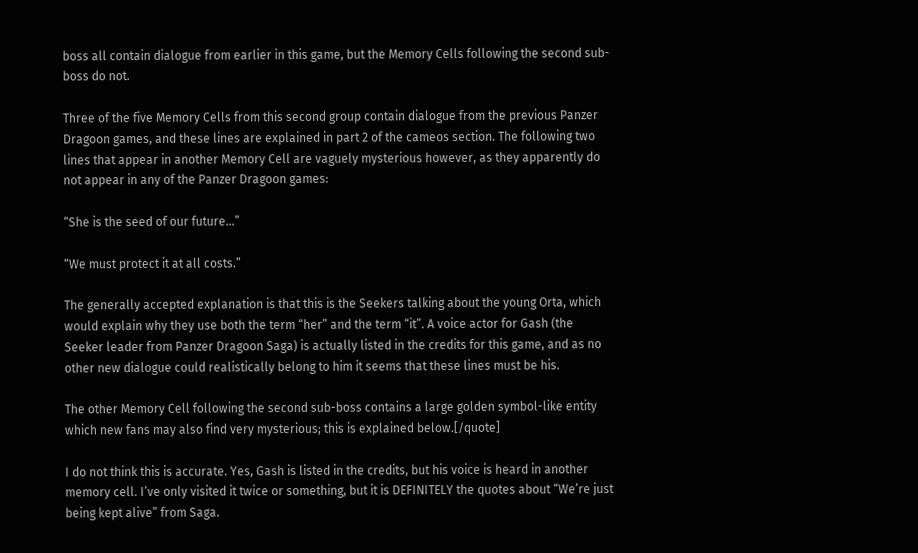boss all contain dialogue from earlier in this game, but the Memory Cells following the second sub-boss do not.

Three of the five Memory Cells from this second group contain dialogue from the previous Panzer Dragoon games, and these lines are explained in part 2 of the cameos section. The following two lines that appear in another Memory Cell are vaguely mysterious however, as they apparently do not appear in any of the Panzer Dragoon games:

“She is the seed of our future…”

“We must protect it at all costs.”

The generally accepted explanation is that this is the Seekers talking about the young Orta, which would explain why they use both the term “her” and the term “it”. A voice actor for Gash (the Seeker leader from Panzer Dragoon Saga) is actually listed in the credits for this game, and as no other new dialogue could realistically belong to him it seems that these lines must be his.

The other Memory Cell following the second sub-boss contains a large golden symbol-like entity which new fans may also find very mysterious; this is explained below.[/quote]

I do not think this is accurate. Yes, Gash is listed in the credits, but his voice is heard in another memory cell. I’ve only visited it twice or something, but it is DEFINITELY the quotes about “We’re just being kept alive” from Saga.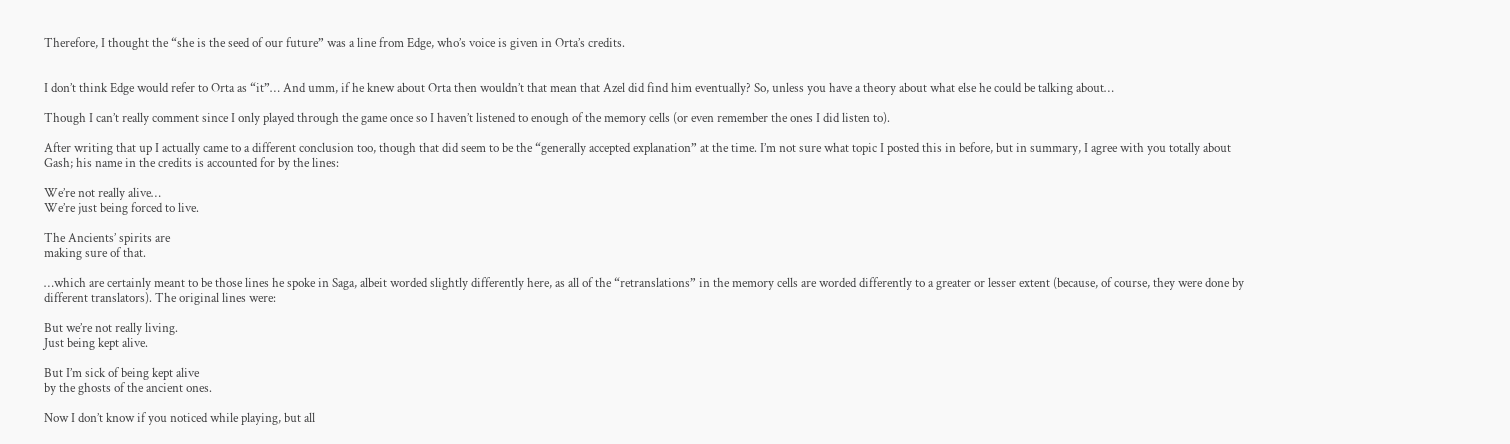Therefore, I thought the “she is the seed of our future” was a line from Edge, who’s voice is given in Orta’s credits.


I don’t think Edge would refer to Orta as “it”… And umm, if he knew about Orta then wouldn’t that mean that Azel did find him eventually? So, unless you have a theory about what else he could be talking about…

Though I can’t really comment since I only played through the game once so I haven’t listened to enough of the memory cells (or even remember the ones I did listen to).

After writing that up I actually came to a different conclusion too, though that did seem to be the “generally accepted explanation” at the time. I’m not sure what topic I posted this in before, but in summary, I agree with you totally about Gash; his name in the credits is accounted for by the lines:

We’re not really alive…
We’re just being forced to live.

The Ancients’ spirits are
making sure of that.

…which are certainly meant to be those lines he spoke in Saga, albeit worded slightly differently here, as all of the “retranslations” in the memory cells are worded differently to a greater or lesser extent (because, of course, they were done by different translators). The original lines were:

But we’re not really living.
Just being kept alive.

But I’m sick of being kept alive
by the ghosts of the ancient ones.

Now I don’t know if you noticed while playing, but all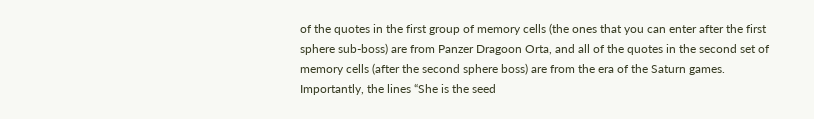of the quotes in the first group of memory cells (the ones that you can enter after the first sphere sub-boss) are from Panzer Dragoon Orta, and all of the quotes in the second set of memory cells (after the second sphere boss) are from the era of the Saturn games. Importantly, the lines “She is the seed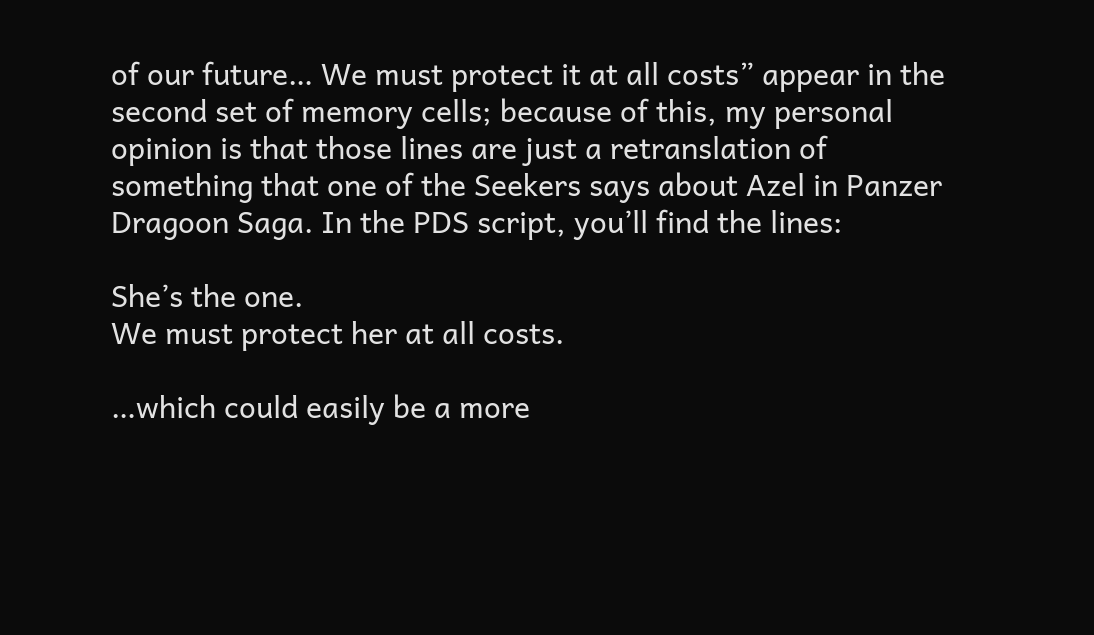of our future… We must protect it at all costs” appear in the second set of memory cells; because of this, my personal opinion is that those lines are just a retranslation of something that one of the Seekers says about Azel in Panzer Dragoon Saga. In the PDS script, you’ll find the lines:

She’s the one.
We must protect her at all costs.

…which could easily be a more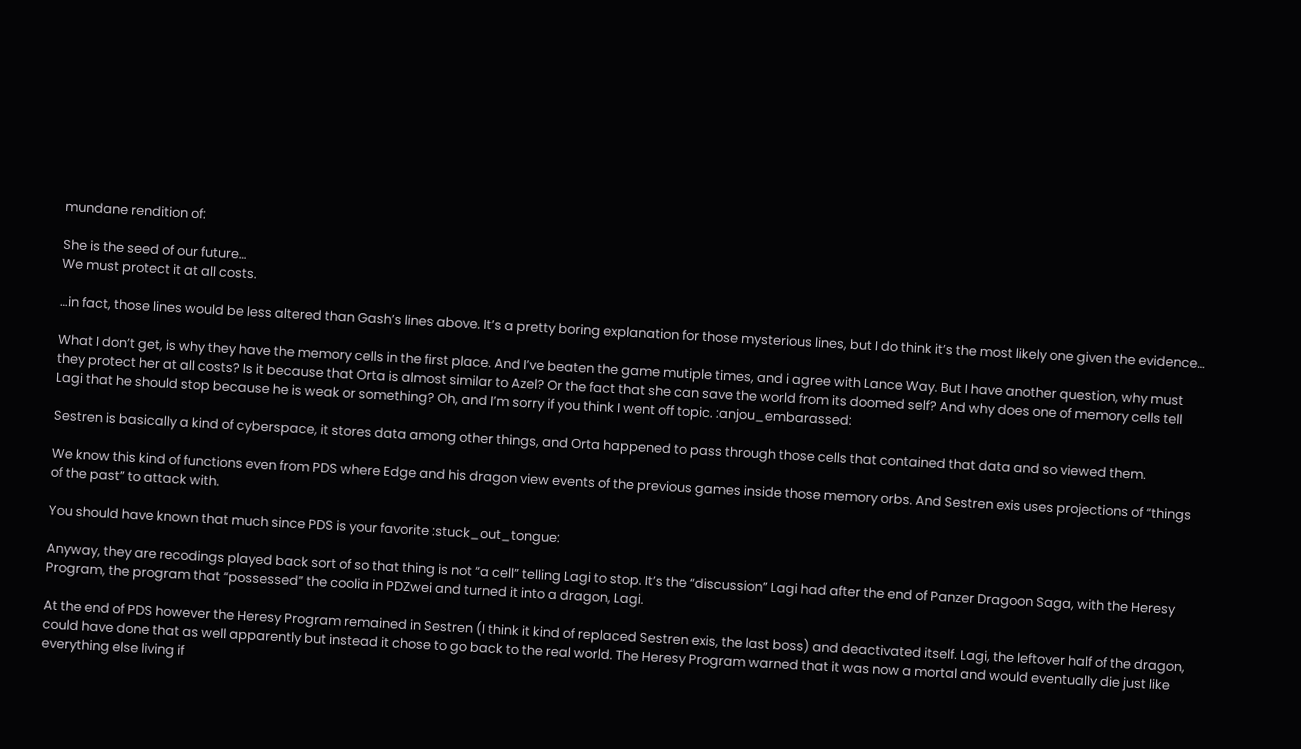mundane rendition of:

She is the seed of our future…
We must protect it at all costs.

…in fact, those lines would be less altered than Gash’s lines above. It’s a pretty boring explanation for those mysterious lines, but I do think it’s the most likely one given the evidence…

What I don’t get, is why they have the memory cells in the first place. And I’ve beaten the game mutiple times, and i agree with Lance Way. But I have another question, why must they protect her at all costs? Is it because that Orta is almost similar to Azel? Or the fact that she can save the world from its doomed self? And why does one of memory cells tell Lagi that he should stop because he is weak or something? Oh, and I’m sorry if you think I went off topic. :anjou_embarassed:

Sestren is basically a kind of cyberspace, it stores data among other things, and Orta happened to pass through those cells that contained that data and so viewed them.

We know this kind of functions even from PDS where Edge and his dragon view events of the previous games inside those memory orbs. And Sestren exis uses projections of “things of the past” to attack with.

You should have known that much since PDS is your favorite :stuck_out_tongue:

Anyway, they are recodings played back sort of so that thing is not “a cell” telling Lagi to stop. It’s the “discussion” Lagi had after the end of Panzer Dragoon Saga, with the Heresy Program, the program that “possessed” the coolia in PDZwei and turned it into a dragon, Lagi.

At the end of PDS however the Heresy Program remained in Sestren (I think it kind of replaced Sestren exis, the last boss) and deactivated itself. Lagi, the leftover half of the dragon, could have done that as well apparently but instead it chose to go back to the real world. The Heresy Program warned that it was now a mortal and would eventually die just like everything else living if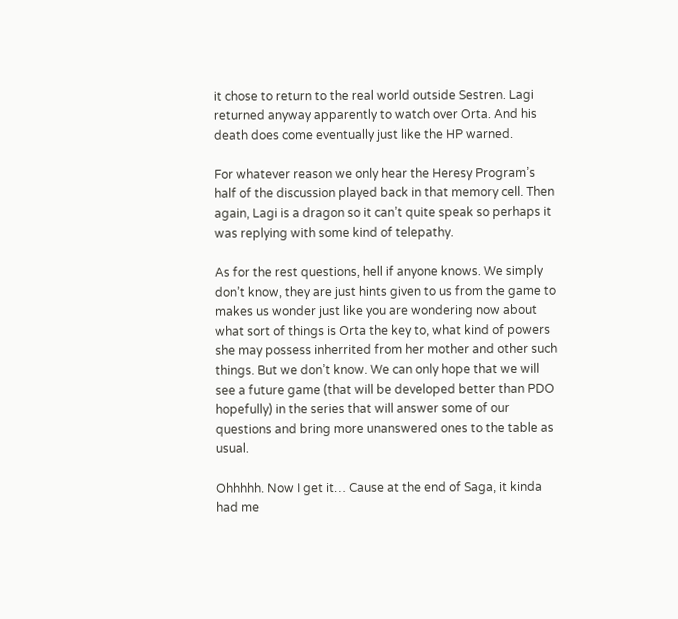it chose to return to the real world outside Sestren. Lagi returned anyway apparently to watch over Orta. And his death does come eventually just like the HP warned.

For whatever reason we only hear the Heresy Program’s half of the discussion played back in that memory cell. Then again, Lagi is a dragon so it can’t quite speak so perhaps it was replying with some kind of telepathy.

As for the rest questions, hell if anyone knows. We simply don’t know, they are just hints given to us from the game to makes us wonder just like you are wondering now about what sort of things is Orta the key to, what kind of powers she may possess inherrited from her mother and other such things. But we don’t know. We can only hope that we will see a future game (that will be developed better than PDO hopefully) in the series that will answer some of our questions and bring more unanswered ones to the table as usual.

Ohhhhh. Now I get it… Cause at the end of Saga, it kinda had me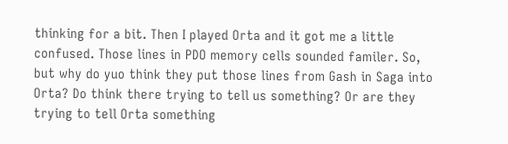thinking for a bit. Then I played Orta and it got me a little confused. Those lines in PDO memory cells sounded familer. So, but why do yuo think they put those lines from Gash in Saga into Orta? Do think there trying to tell us something? Or are they trying to tell Orta something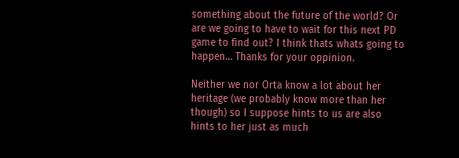something about the future of the world? Or are we going to have to wait for this next PD game to find out? I think thats whats going to happen… Thanks for your oppinion.

Neither we nor Orta know a lot about her heritage (we probably know more than her though) so I suppose hints to us are also hints to her just as much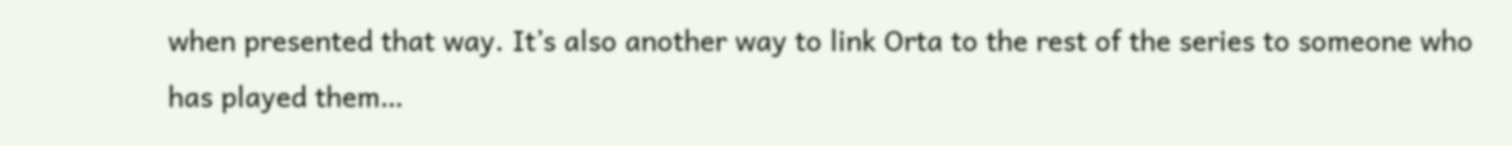when presented that way. It’s also another way to link Orta to the rest of the series to someone who has played them…